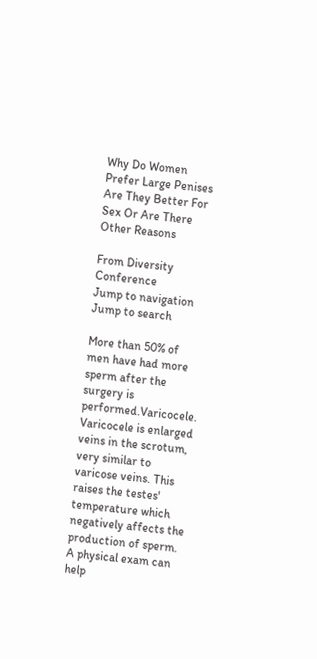Why Do Women Prefer Large Penises Are They Better For Sex Or Are There Other Reasons

From Diversity Conference
Jump to navigation Jump to search

More than 50% of men have had more sperm after the surgery is performed.Varicocele. Varicocele is enlarged veins in the scrotum, very similar to varicose veins. This raises the testes' temperature which negatively affects the production of sperm. A physical exam can help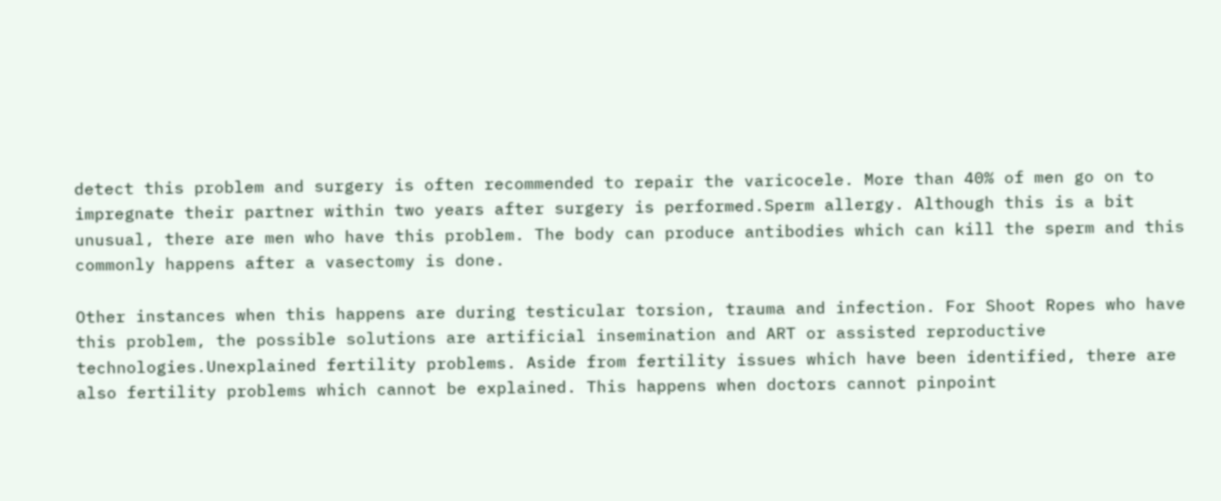detect this problem and surgery is often recommended to repair the varicocele. More than 40% of men go on to impregnate their partner within two years after surgery is performed.Sperm allergy. Although this is a bit unusual, there are men who have this problem. The body can produce antibodies which can kill the sperm and this commonly happens after a vasectomy is done.

Other instances when this happens are during testicular torsion, trauma and infection. For Shoot Ropes who have this problem, the possible solutions are artificial insemination and ART or assisted reproductive technologies.Unexplained fertility problems. Aside from fertility issues which have been identified, there are also fertility problems which cannot be explained. This happens when doctors cannot pinpoint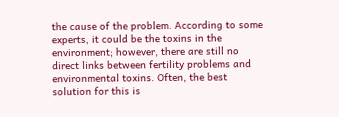the cause of the problem. According to some experts, it could be the toxins in the environment; however, there are still no direct links between fertility problems and environmental toxins. Often, the best solution for this is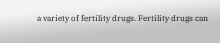a variety of fertility drugs. Fertility drugs can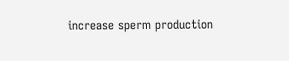increase sperm production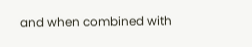and when combined with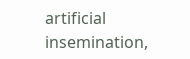artificial insemination,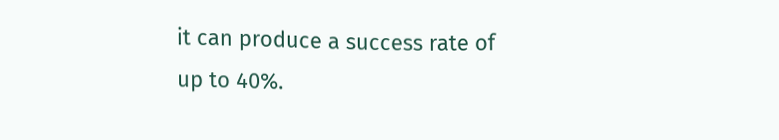it can produce a success rate of up to 40%.